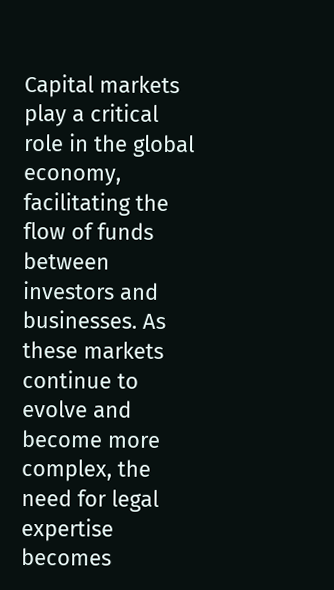Capital markets play a critical role in the global economy, facilitating the flow of funds between investors and businesses. As these markets continue to evolve and become more complex, the need for legal expertise becomes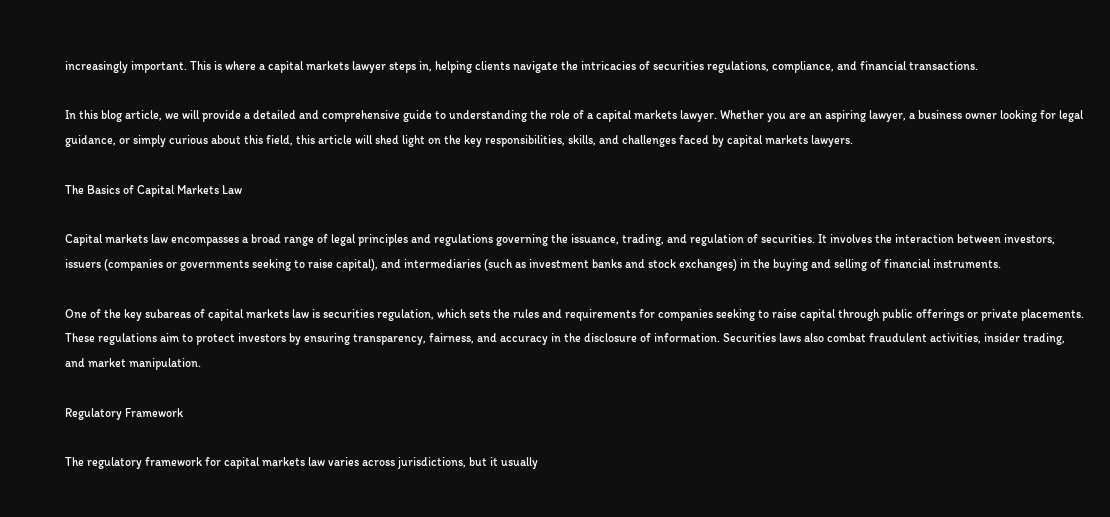increasingly important. This is where a capital markets lawyer steps in, helping clients navigate the intricacies of securities regulations, compliance, and financial transactions.

In this blog article, we will provide a detailed and comprehensive guide to understanding the role of a capital markets lawyer. Whether you are an aspiring lawyer, a business owner looking for legal guidance, or simply curious about this field, this article will shed light on the key responsibilities, skills, and challenges faced by capital markets lawyers.

The Basics of Capital Markets Law

Capital markets law encompasses a broad range of legal principles and regulations governing the issuance, trading, and regulation of securities. It involves the interaction between investors, issuers (companies or governments seeking to raise capital), and intermediaries (such as investment banks and stock exchanges) in the buying and selling of financial instruments.

One of the key subareas of capital markets law is securities regulation, which sets the rules and requirements for companies seeking to raise capital through public offerings or private placements. These regulations aim to protect investors by ensuring transparency, fairness, and accuracy in the disclosure of information. Securities laws also combat fraudulent activities, insider trading, and market manipulation.

Regulatory Framework

The regulatory framework for capital markets law varies across jurisdictions, but it usually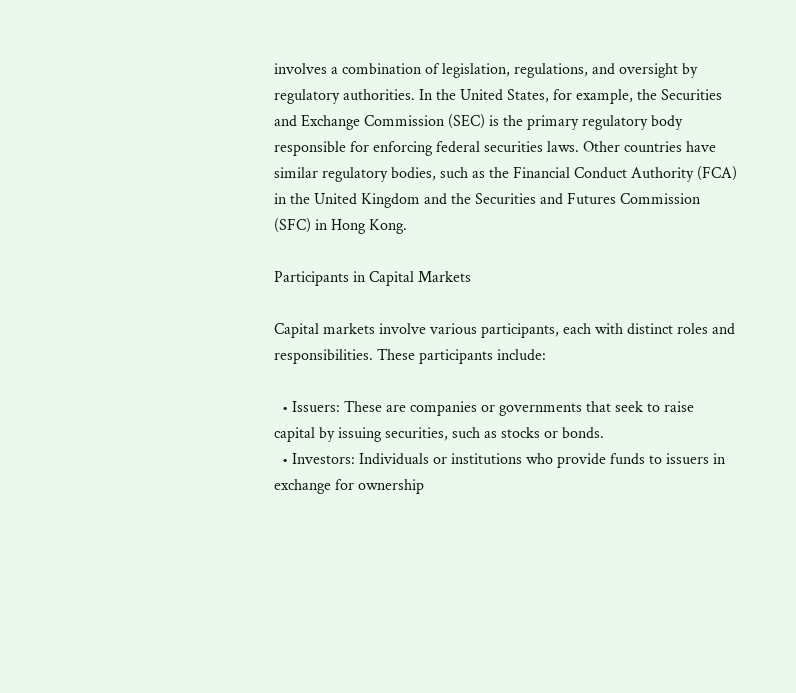involves a combination of legislation, regulations, and oversight by regulatory authorities. In the United States, for example, the Securities and Exchange Commission (SEC) is the primary regulatory body responsible for enforcing federal securities laws. Other countries have similar regulatory bodies, such as the Financial Conduct Authority (FCA) in the United Kingdom and the Securities and Futures Commission (SFC) in Hong Kong.

Participants in Capital Markets

Capital markets involve various participants, each with distinct roles and responsibilities. These participants include:

  • Issuers: These are companies or governments that seek to raise capital by issuing securities, such as stocks or bonds.
  • Investors: Individuals or institutions who provide funds to issuers in exchange for ownership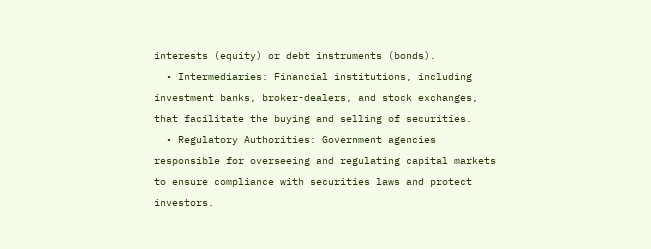interests (equity) or debt instruments (bonds).
  • Intermediaries: Financial institutions, including investment banks, broker-dealers, and stock exchanges, that facilitate the buying and selling of securities.
  • Regulatory Authorities: Government agencies responsible for overseeing and regulating capital markets to ensure compliance with securities laws and protect investors.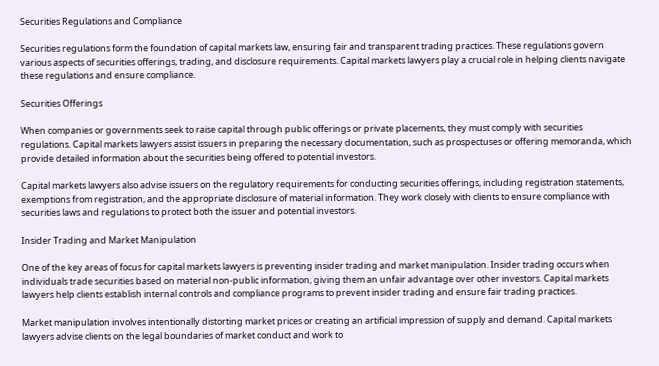Securities Regulations and Compliance

Securities regulations form the foundation of capital markets law, ensuring fair and transparent trading practices. These regulations govern various aspects of securities offerings, trading, and disclosure requirements. Capital markets lawyers play a crucial role in helping clients navigate these regulations and ensure compliance.

Securities Offerings

When companies or governments seek to raise capital through public offerings or private placements, they must comply with securities regulations. Capital markets lawyers assist issuers in preparing the necessary documentation, such as prospectuses or offering memoranda, which provide detailed information about the securities being offered to potential investors.

Capital markets lawyers also advise issuers on the regulatory requirements for conducting securities offerings, including registration statements, exemptions from registration, and the appropriate disclosure of material information. They work closely with clients to ensure compliance with securities laws and regulations to protect both the issuer and potential investors.

Insider Trading and Market Manipulation

One of the key areas of focus for capital markets lawyers is preventing insider trading and market manipulation. Insider trading occurs when individuals trade securities based on material non-public information, giving them an unfair advantage over other investors. Capital markets lawyers help clients establish internal controls and compliance programs to prevent insider trading and ensure fair trading practices.

Market manipulation involves intentionally distorting market prices or creating an artificial impression of supply and demand. Capital markets lawyers advise clients on the legal boundaries of market conduct and work to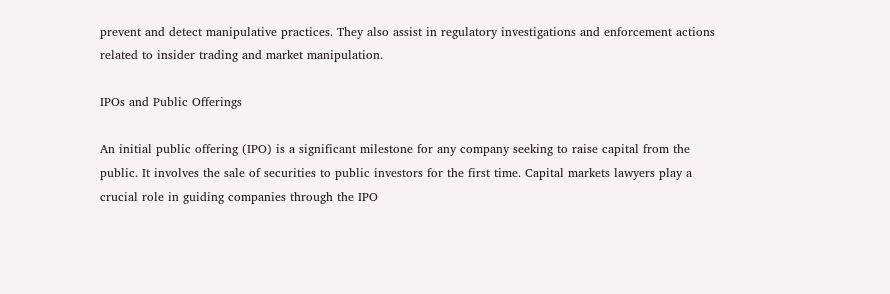prevent and detect manipulative practices. They also assist in regulatory investigations and enforcement actions related to insider trading and market manipulation.

IPOs and Public Offerings

An initial public offering (IPO) is a significant milestone for any company seeking to raise capital from the public. It involves the sale of securities to public investors for the first time. Capital markets lawyers play a crucial role in guiding companies through the IPO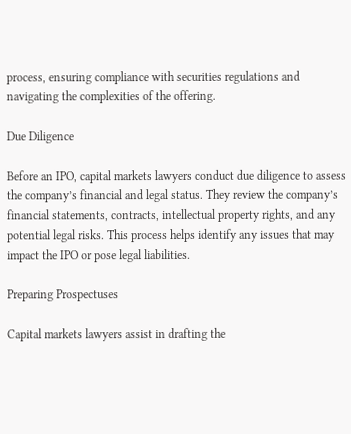process, ensuring compliance with securities regulations and navigating the complexities of the offering.

Due Diligence

Before an IPO, capital markets lawyers conduct due diligence to assess the company’s financial and legal status. They review the company’s financial statements, contracts, intellectual property rights, and any potential legal risks. This process helps identify any issues that may impact the IPO or pose legal liabilities.

Preparing Prospectuses

Capital markets lawyers assist in drafting the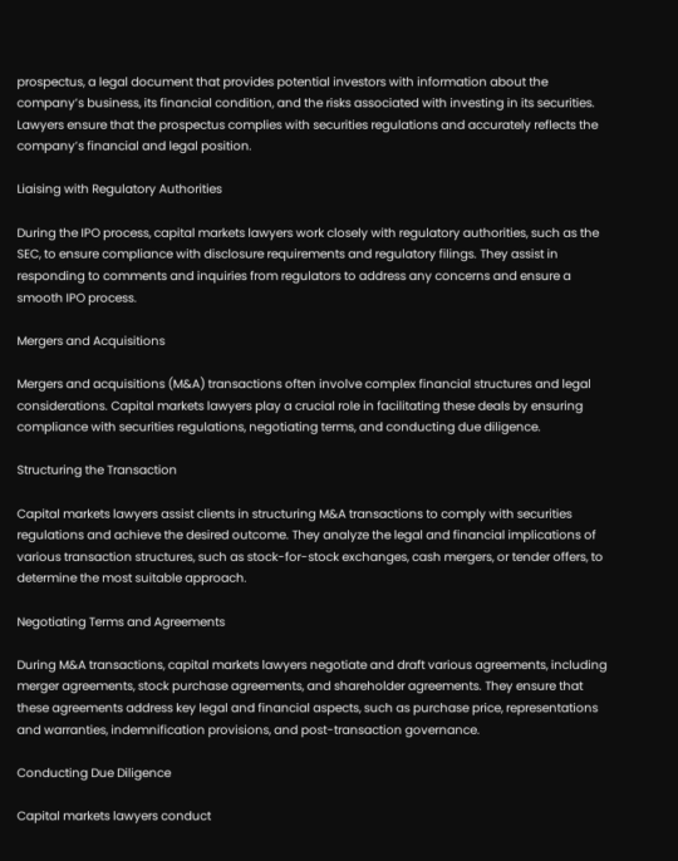prospectus, a legal document that provides potential investors with information about the company’s business, its financial condition, and the risks associated with investing in its securities. Lawyers ensure that the prospectus complies with securities regulations and accurately reflects the company’s financial and legal position.

Liaising with Regulatory Authorities

During the IPO process, capital markets lawyers work closely with regulatory authorities, such as the SEC, to ensure compliance with disclosure requirements and regulatory filings. They assist in responding to comments and inquiries from regulators to address any concerns and ensure a smooth IPO process.

Mergers and Acquisitions

Mergers and acquisitions (M&A) transactions often involve complex financial structures and legal considerations. Capital markets lawyers play a crucial role in facilitating these deals by ensuring compliance with securities regulations, negotiating terms, and conducting due diligence.

Structuring the Transaction

Capital markets lawyers assist clients in structuring M&A transactions to comply with securities regulations and achieve the desired outcome. They analyze the legal and financial implications of various transaction structures, such as stock-for-stock exchanges, cash mergers, or tender offers, to determine the most suitable approach.

Negotiating Terms and Agreements

During M&A transactions, capital markets lawyers negotiate and draft various agreements, including merger agreements, stock purchase agreements, and shareholder agreements. They ensure that these agreements address key legal and financial aspects, such as purchase price, representations and warranties, indemnification provisions, and post-transaction governance.

Conducting Due Diligence

Capital markets lawyers conduct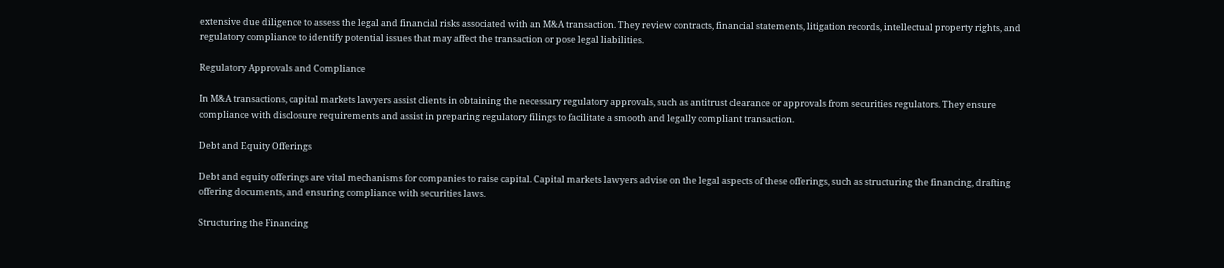extensive due diligence to assess the legal and financial risks associated with an M&A transaction. They review contracts, financial statements, litigation records, intellectual property rights, and regulatory compliance to identify potential issues that may affect the transaction or pose legal liabilities.

Regulatory Approvals and Compliance

In M&A transactions, capital markets lawyers assist clients in obtaining the necessary regulatory approvals, such as antitrust clearance or approvals from securities regulators. They ensure compliance with disclosure requirements and assist in preparing regulatory filings to facilitate a smooth and legally compliant transaction.

Debt and Equity Offerings

Debt and equity offerings are vital mechanisms for companies to raise capital. Capital markets lawyers advise on the legal aspects of these offerings, such as structuring the financing, drafting offering documents, and ensuring compliance with securities laws.

Structuring the Financing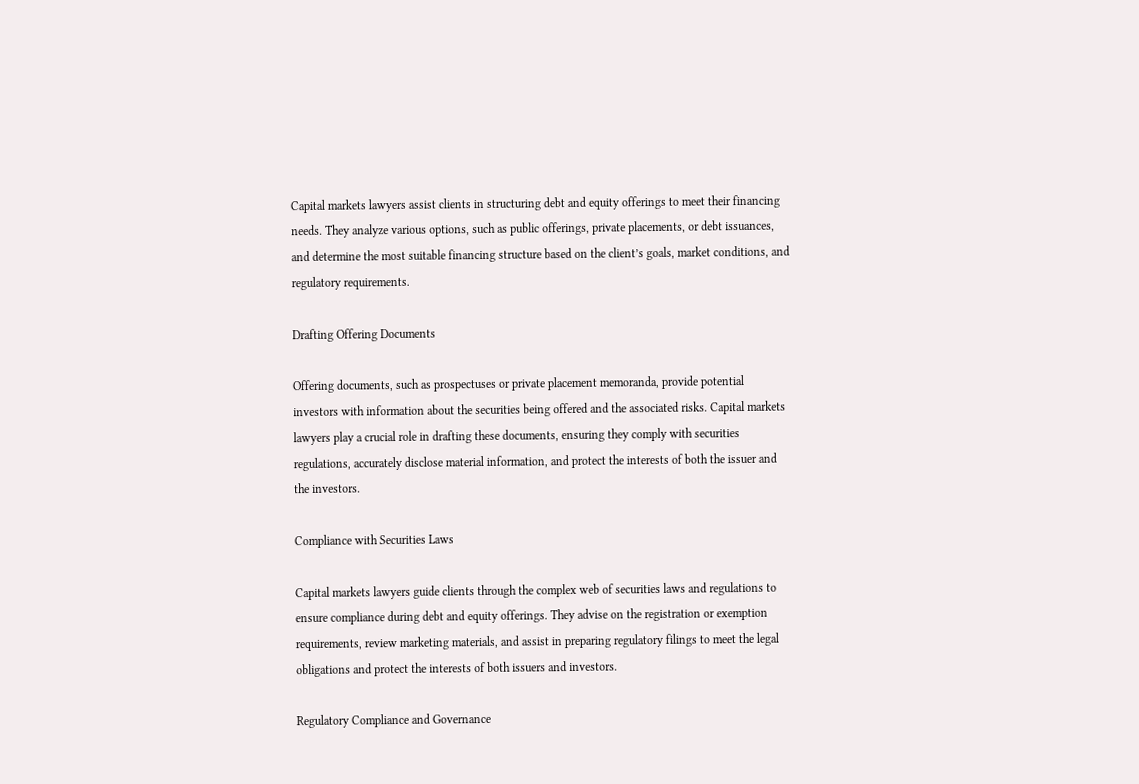Capital markets lawyers assist clients in structuring debt and equity offerings to meet their financing needs. They analyze various options, such as public offerings, private placements, or debt issuances, and determine the most suitable financing structure based on the client’s goals, market conditions, and regulatory requirements.

Drafting Offering Documents

Offering documents, such as prospectuses or private placement memoranda, provide potential investors with information about the securities being offered and the associated risks. Capital markets lawyers play a crucial role in drafting these documents, ensuring they comply with securities regulations, accurately disclose material information, and protect the interests of both the issuer and the investors.

Compliance with Securities Laws

Capital markets lawyers guide clients through the complex web of securities laws and regulations to ensure compliance during debt and equity offerings. They advise on the registration or exemption requirements, review marketing materials, and assist in preparing regulatory filings to meet the legal obligations and protect the interests of both issuers and investors.

Regulatory Compliance and Governance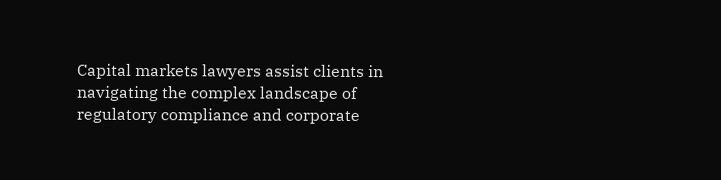Capital markets lawyers assist clients in navigating the complex landscape of regulatory compliance and corporate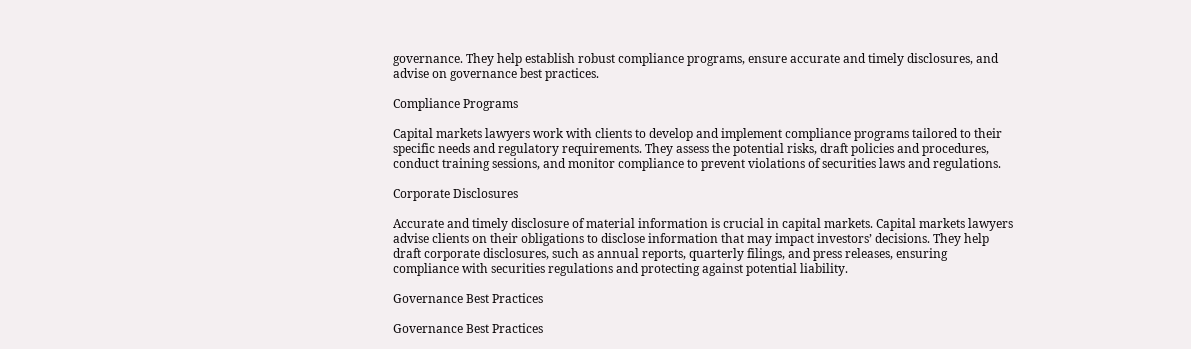governance. They help establish robust compliance programs, ensure accurate and timely disclosures, and advise on governance best practices.

Compliance Programs

Capital markets lawyers work with clients to develop and implement compliance programs tailored to their specific needs and regulatory requirements. They assess the potential risks, draft policies and procedures, conduct training sessions, and monitor compliance to prevent violations of securities laws and regulations.

Corporate Disclosures

Accurate and timely disclosure of material information is crucial in capital markets. Capital markets lawyers advise clients on their obligations to disclose information that may impact investors’ decisions. They help draft corporate disclosures, such as annual reports, quarterly filings, and press releases, ensuring compliance with securities regulations and protecting against potential liability.

Governance Best Practices

Governance Best Practices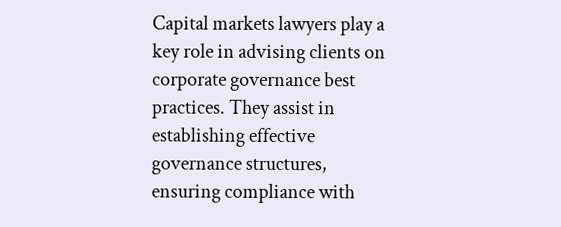Capital markets lawyers play a key role in advising clients on corporate governance best practices. They assist in establishing effective governance structures, ensuring compliance with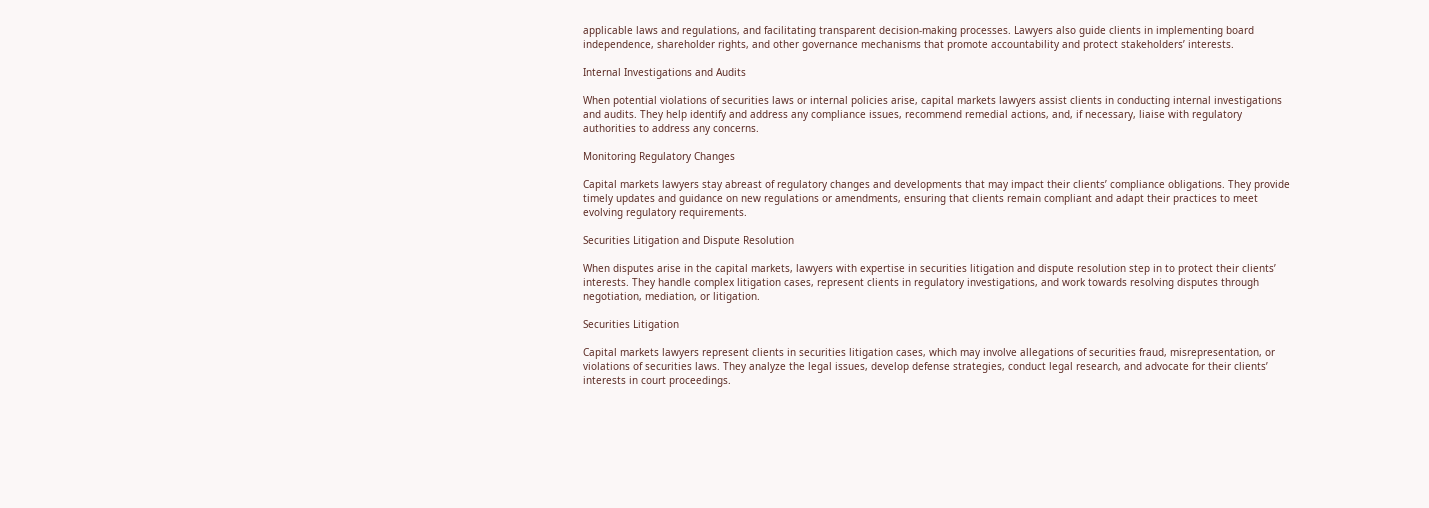applicable laws and regulations, and facilitating transparent decision-making processes. Lawyers also guide clients in implementing board independence, shareholder rights, and other governance mechanisms that promote accountability and protect stakeholders’ interests.

Internal Investigations and Audits

When potential violations of securities laws or internal policies arise, capital markets lawyers assist clients in conducting internal investigations and audits. They help identify and address any compliance issues, recommend remedial actions, and, if necessary, liaise with regulatory authorities to address any concerns.

Monitoring Regulatory Changes

Capital markets lawyers stay abreast of regulatory changes and developments that may impact their clients’ compliance obligations. They provide timely updates and guidance on new regulations or amendments, ensuring that clients remain compliant and adapt their practices to meet evolving regulatory requirements.

Securities Litigation and Dispute Resolution

When disputes arise in the capital markets, lawyers with expertise in securities litigation and dispute resolution step in to protect their clients’ interests. They handle complex litigation cases, represent clients in regulatory investigations, and work towards resolving disputes through negotiation, mediation, or litigation.

Securities Litigation

Capital markets lawyers represent clients in securities litigation cases, which may involve allegations of securities fraud, misrepresentation, or violations of securities laws. They analyze the legal issues, develop defense strategies, conduct legal research, and advocate for their clients’ interests in court proceedings.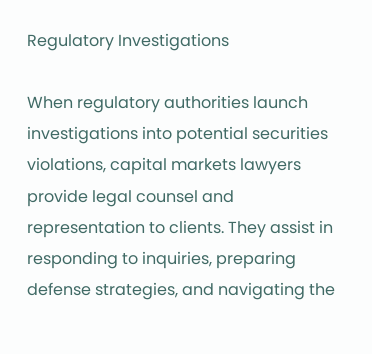Regulatory Investigations

When regulatory authorities launch investigations into potential securities violations, capital markets lawyers provide legal counsel and representation to clients. They assist in responding to inquiries, preparing defense strategies, and navigating the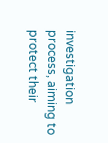investigation process, aiming to protect their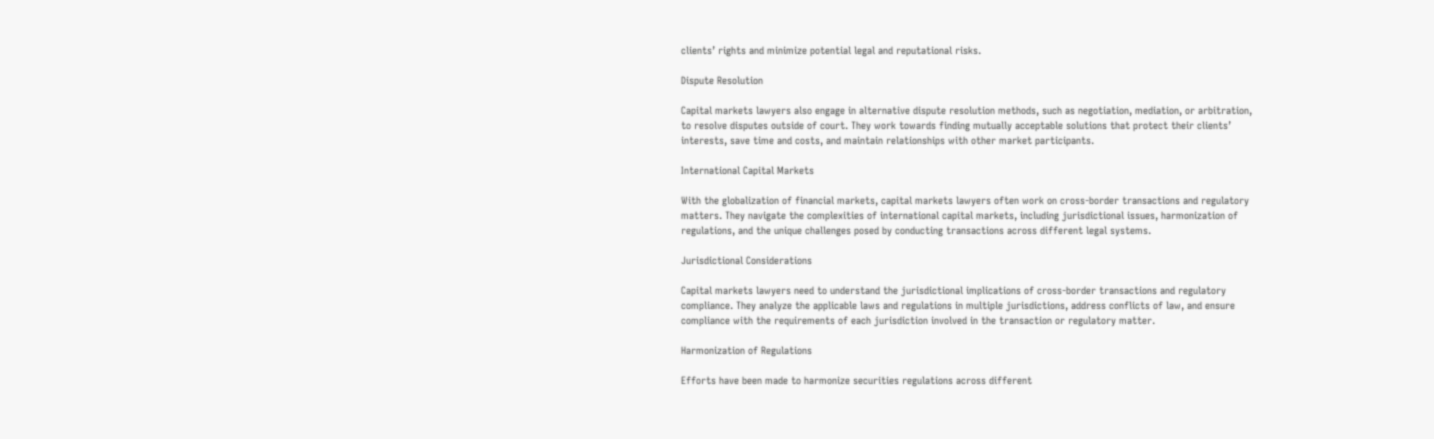clients’ rights and minimize potential legal and reputational risks.

Dispute Resolution

Capital markets lawyers also engage in alternative dispute resolution methods, such as negotiation, mediation, or arbitration, to resolve disputes outside of court. They work towards finding mutually acceptable solutions that protect their clients’ interests, save time and costs, and maintain relationships with other market participants.

International Capital Markets

With the globalization of financial markets, capital markets lawyers often work on cross-border transactions and regulatory matters. They navigate the complexities of international capital markets, including jurisdictional issues, harmonization of regulations, and the unique challenges posed by conducting transactions across different legal systems.

Jurisdictional Considerations

Capital markets lawyers need to understand the jurisdictional implications of cross-border transactions and regulatory compliance. They analyze the applicable laws and regulations in multiple jurisdictions, address conflicts of law, and ensure compliance with the requirements of each jurisdiction involved in the transaction or regulatory matter.

Harmonization of Regulations

Efforts have been made to harmonize securities regulations across different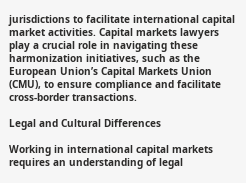jurisdictions to facilitate international capital market activities. Capital markets lawyers play a crucial role in navigating these harmonization initiatives, such as the European Union’s Capital Markets Union (CMU), to ensure compliance and facilitate cross-border transactions.

Legal and Cultural Differences

Working in international capital markets requires an understanding of legal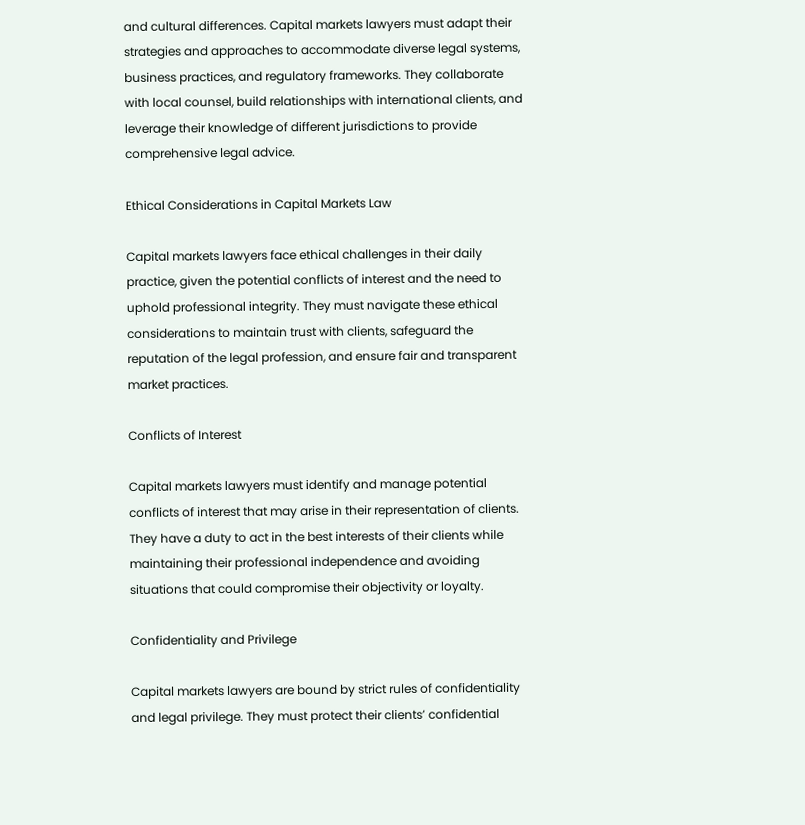and cultural differences. Capital markets lawyers must adapt their strategies and approaches to accommodate diverse legal systems, business practices, and regulatory frameworks. They collaborate with local counsel, build relationships with international clients, and leverage their knowledge of different jurisdictions to provide comprehensive legal advice.

Ethical Considerations in Capital Markets Law

Capital markets lawyers face ethical challenges in their daily practice, given the potential conflicts of interest and the need to uphold professional integrity. They must navigate these ethical considerations to maintain trust with clients, safeguard the reputation of the legal profession, and ensure fair and transparent market practices.

Conflicts of Interest

Capital markets lawyers must identify and manage potential conflicts of interest that may arise in their representation of clients. They have a duty to act in the best interests of their clients while maintaining their professional independence and avoiding situations that could compromise their objectivity or loyalty.

Confidentiality and Privilege

Capital markets lawyers are bound by strict rules of confidentiality and legal privilege. They must protect their clients’ confidential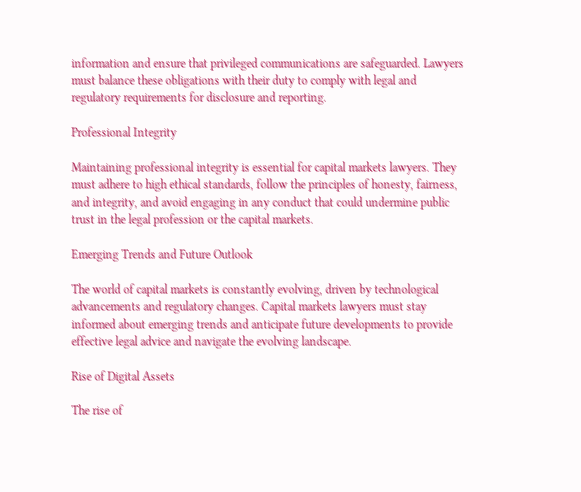information and ensure that privileged communications are safeguarded. Lawyers must balance these obligations with their duty to comply with legal and regulatory requirements for disclosure and reporting.

Professional Integrity

Maintaining professional integrity is essential for capital markets lawyers. They must adhere to high ethical standards, follow the principles of honesty, fairness, and integrity, and avoid engaging in any conduct that could undermine public trust in the legal profession or the capital markets.

Emerging Trends and Future Outlook

The world of capital markets is constantly evolving, driven by technological advancements and regulatory changes. Capital markets lawyers must stay informed about emerging trends and anticipate future developments to provide effective legal advice and navigate the evolving landscape.

Rise of Digital Assets

The rise of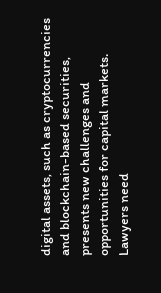digital assets, such as cryptocurrencies and blockchain-based securities, presents new challenges and opportunities for capital markets. Lawyers need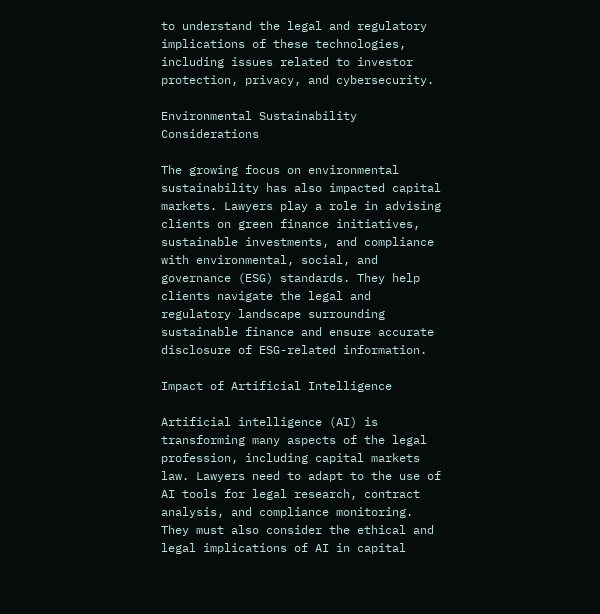to understand the legal and regulatory implications of these technologies, including issues related to investor protection, privacy, and cybersecurity.

Environmental Sustainability Considerations

The growing focus on environmental sustainability has also impacted capital markets. Lawyers play a role in advising clients on green finance initiatives, sustainable investments, and compliance with environmental, social, and governance (ESG) standards. They help clients navigate the legal and regulatory landscape surrounding sustainable finance and ensure accurate disclosure of ESG-related information.

Impact of Artificial Intelligence

Artificial intelligence (AI) is transforming many aspects of the legal profession, including capital markets law. Lawyers need to adapt to the use of AI tools for legal research, contract analysis, and compliance monitoring. They must also consider the ethical and legal implications of AI in capital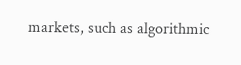markets, such as algorithmic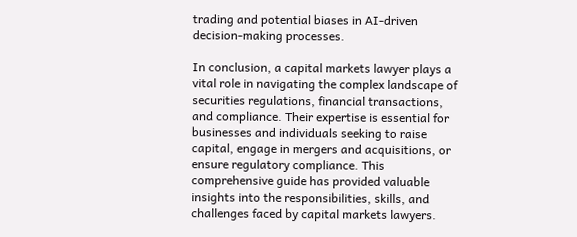trading and potential biases in AI-driven decision-making processes.

In conclusion, a capital markets lawyer plays a vital role in navigating the complex landscape of securities regulations, financial transactions, and compliance. Their expertise is essential for businesses and individuals seeking to raise capital, engage in mergers and acquisitions, or ensure regulatory compliance. This comprehensive guide has provided valuable insights into the responsibilities, skills, and challenges faced by capital markets lawyers.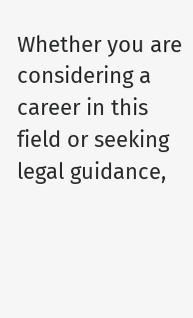Whether you are considering a career in this field or seeking legal guidance,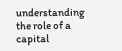understanding the role of a capital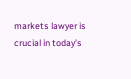markets lawyer is crucial in today’s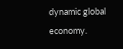dynamic global economy.